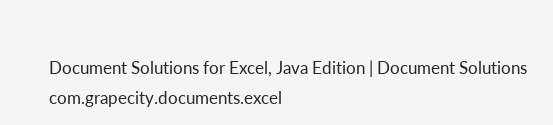Document Solutions for Excel, Java Edition | Document Solutions
com.grapecity.documents.excel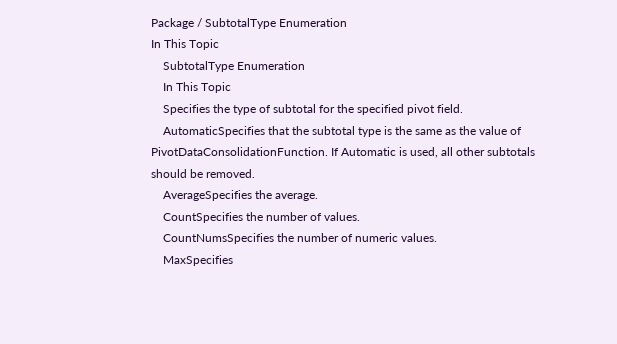Package / SubtotalType Enumeration
In This Topic
    SubtotalType Enumeration
    In This Topic
    Specifies the type of subtotal for the specified pivot field.
    AutomaticSpecifies that the subtotal type is the same as the value of PivotDataConsolidationFunction. If Automatic is used, all other subtotals should be removed.
    AverageSpecifies the average.
    CountSpecifies the number of values.
    CountNumsSpecifies the number of numeric values.
    MaxSpecifies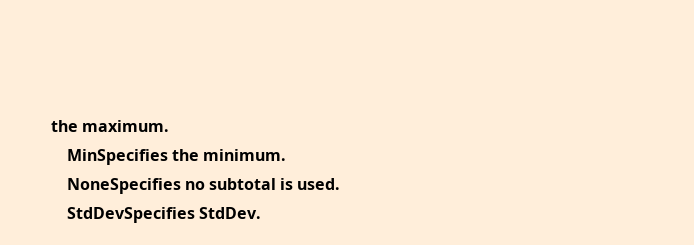the maximum.
    MinSpecifies the minimum.
    NoneSpecifies no subtotal is used.
    StdDevSpecifies StdDev.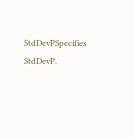StdDevPSpecifies StdDevP.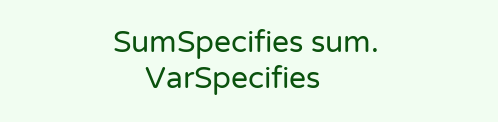SumSpecifies sum.
    VarSpecifies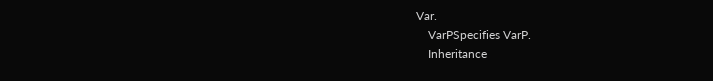Var.
    VarPSpecifies VarP.
    Inheritance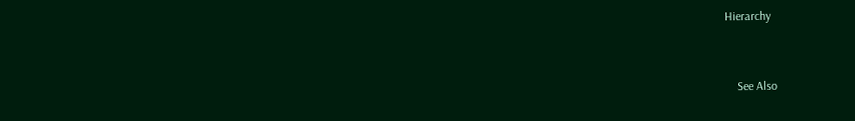Hierarchy


    See Also